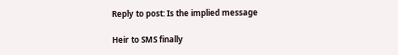Reply to post: Is the implied message

Heir to SMS finally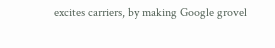excites carriers, by making Google grovel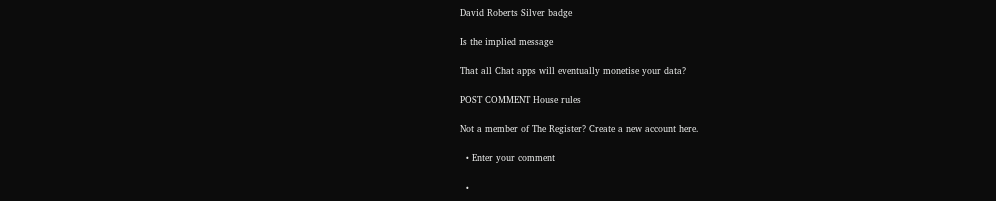David Roberts Silver badge

Is the implied message

That all Chat apps will eventually monetise your data?

POST COMMENT House rules

Not a member of The Register? Create a new account here.

  • Enter your comment

  •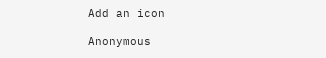Add an icon

Anonymous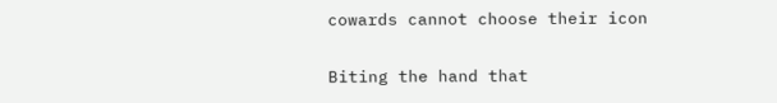cowards cannot choose their icon

Biting the hand that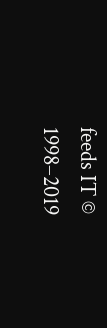feeds IT © 1998–2019